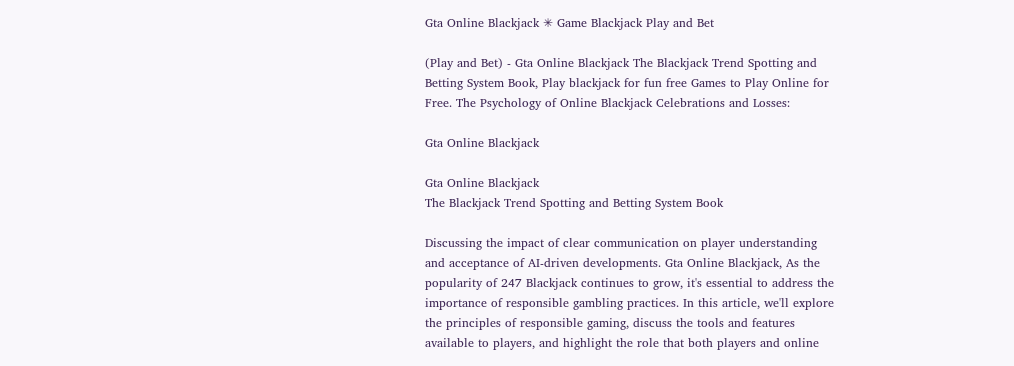Gta Online Blackjack ✳ Game Blackjack Play and Bet

(Play and Bet) - Gta Online Blackjack The Blackjack Trend Spotting and Betting System Book, Play blackjack for fun free Games to Play Online for Free. The Psychology of Online Blackjack Celebrations and Losses:

Gta Online Blackjack

Gta Online Blackjack
The Blackjack Trend Spotting and Betting System Book

Discussing the impact of clear communication on player understanding and acceptance of AI-driven developments. Gta Online Blackjack, As the popularity of 247 Blackjack continues to grow, it's essential to address the importance of responsible gambling practices. In this article, we'll explore the principles of responsible gaming, discuss the tools and features available to players, and highlight the role that both players and online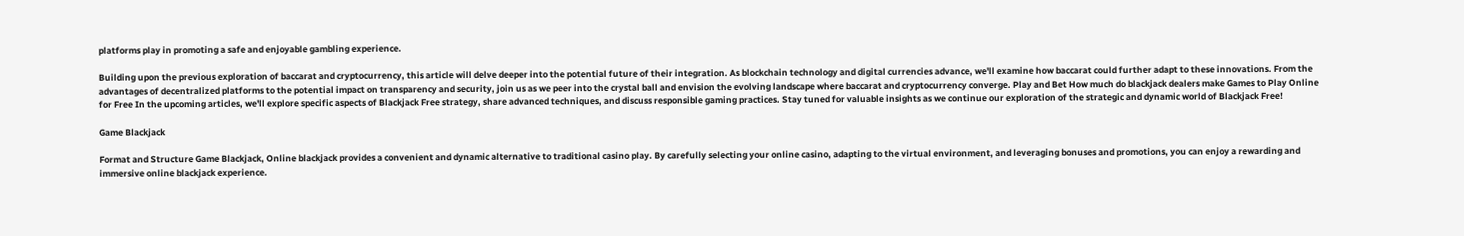platforms play in promoting a safe and enjoyable gambling experience.

Building upon the previous exploration of baccarat and cryptocurrency, this article will delve deeper into the potential future of their integration. As blockchain technology and digital currencies advance, we'll examine how baccarat could further adapt to these innovations. From the advantages of decentralized platforms to the potential impact on transparency and security, join us as we peer into the crystal ball and envision the evolving landscape where baccarat and cryptocurrency converge. Play and Bet How much do blackjack dealers make Games to Play Online for Free In the upcoming articles, we'll explore specific aspects of Blackjack Free strategy, share advanced techniques, and discuss responsible gaming practices. Stay tuned for valuable insights as we continue our exploration of the strategic and dynamic world of Blackjack Free!

Game Blackjack

Format and Structure Game Blackjack, Online blackjack provides a convenient and dynamic alternative to traditional casino play. By carefully selecting your online casino, adapting to the virtual environment, and leveraging bonuses and promotions, you can enjoy a rewarding and immersive online blackjack experience.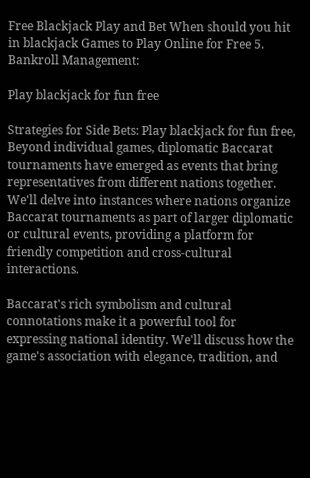Free Blackjack Play and Bet When should you hit in blackjack Games to Play Online for Free 5. Bankroll Management:

Play blackjack for fun free

Strategies for Side Bets: Play blackjack for fun free, Beyond individual games, diplomatic Baccarat tournaments have emerged as events that bring representatives from different nations together. We'll delve into instances where nations organize Baccarat tournaments as part of larger diplomatic or cultural events, providing a platform for friendly competition and cross-cultural interactions.

Baccarat's rich symbolism and cultural connotations make it a powerful tool for expressing national identity. We'll discuss how the game's association with elegance, tradition, and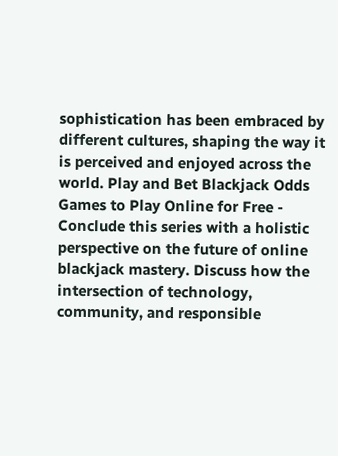sophistication has been embraced by different cultures, shaping the way it is perceived and enjoyed across the world. Play and Bet Blackjack Odds Games to Play Online for Free - Conclude this series with a holistic perspective on the future of online blackjack mastery. Discuss how the intersection of technology, community, and responsible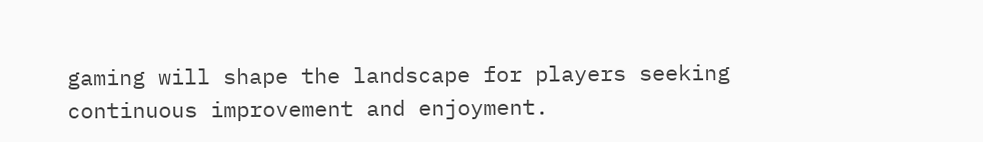gaming will shape the landscape for players seeking continuous improvement and enjoyment.